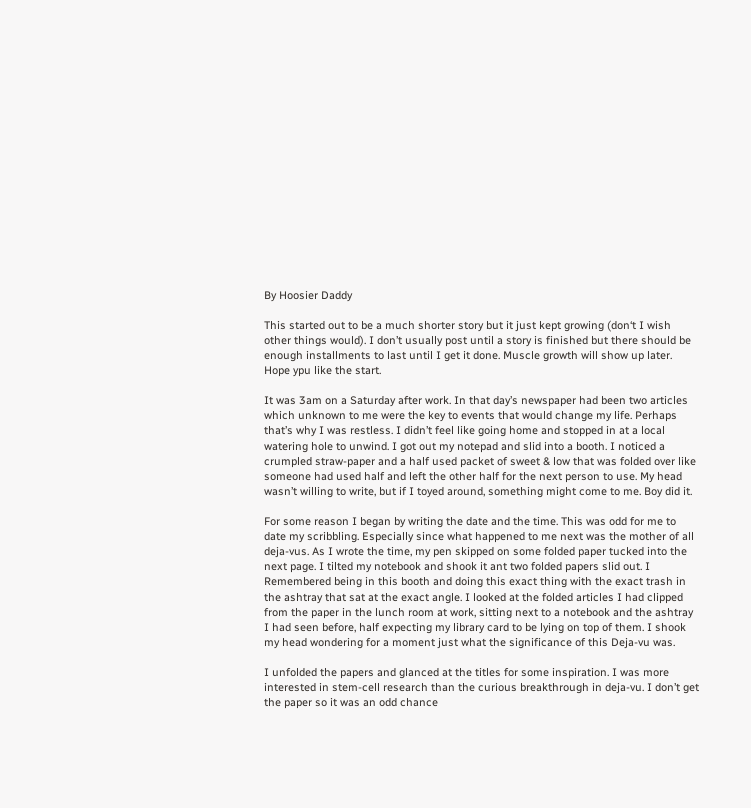By Hoosier Daddy

This started out to be a much shorter story but it just kept growing (don‘t I wish other things would). I don’t usually post until a story is finished but there should be enough installments to last until I get it done. Muscle growth will show up later. Hope ypu like the start.

It was 3am on a Saturday after work. In that day’s newspaper had been two articles which unknown to me were the key to events that would change my life. Perhaps that’s why I was restless. I didn’t feel like going home and stopped in at a local watering hole to unwind. I got out my notepad and slid into a booth. I noticed a crumpled straw-paper and a half used packet of sweet & low that was folded over like someone had used half and left the other half for the next person to use. My head wasn’t willing to write, but if I toyed around, something might come to me. Boy did it.

For some reason I began by writing the date and the time. This was odd for me to date my scribbling. Especially since what happened to me next was the mother of all deja-vus. As I wrote the time, my pen skipped on some folded paper tucked into the next page. I tilted my notebook and shook it ant two folded papers slid out. I Remembered being in this booth and doing this exact thing with the exact trash in the ashtray that sat at the exact angle. I looked at the folded articles I had clipped from the paper in the lunch room at work, sitting next to a notebook and the ashtray I had seen before, half expecting my library card to be lying on top of them. I shook my head wondering for a moment just what the significance of this Deja-vu was.

I unfolded the papers and glanced at the titles for some inspiration. I was more interested in stem-cell research than the curious breakthrough in deja-vu. I don’t get the paper so it was an odd chance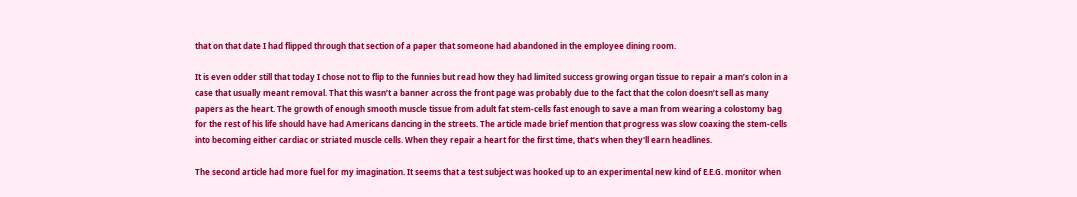that on that date I had flipped through that section of a paper that someone had abandoned in the employee dining room.

It is even odder still that today I chose not to flip to the funnies but read how they had limited success growing organ tissue to repair a man’s colon in a case that usually meant removal. That this wasn’t a banner across the front page was probably due to the fact that the colon doesn’t sell as many papers as the heart. The growth of enough smooth muscle tissue from adult fat stem-cells fast enough to save a man from wearing a colostomy bag for the rest of his life should have had Americans dancing in the streets. The article made brief mention that progress was slow coaxing the stem-cells into becoming either cardiac or striated muscle cells. When they repair a heart for the first time, that’s when they'll earn headlines.

The second article had more fuel for my imagination. It seems that a test subject was hooked up to an experimental new kind of E.E.G. monitor when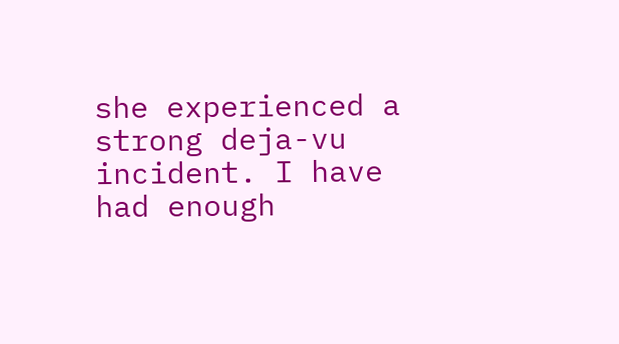she experienced a strong deja-vu incident. I have had enough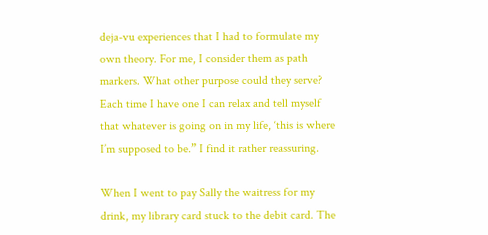deja-vu experiences that I had to formulate my own theory. For me, I consider them as path markers. What other purpose could they serve? Each time I have one I can relax and tell myself that whatever is going on in my life, ‘this is where I’m supposed to be.” I find it rather reassuring.

When I went to pay Sally the waitress for my drink, my library card stuck to the debit card. The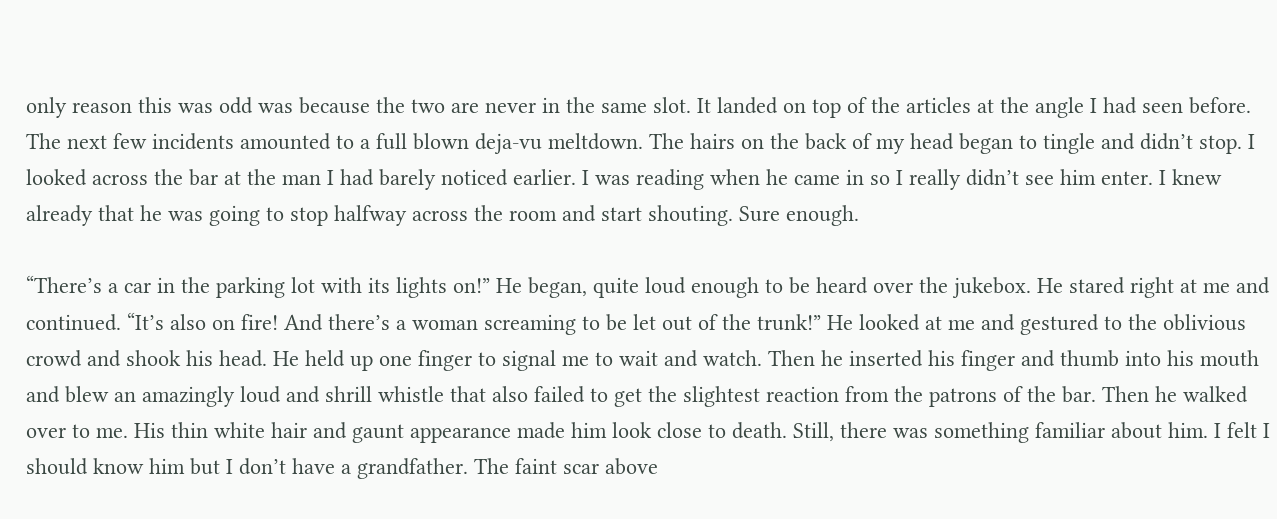only reason this was odd was because the two are never in the same slot. It landed on top of the articles at the angle I had seen before. The next few incidents amounted to a full blown deja-vu meltdown. The hairs on the back of my head began to tingle and didn’t stop. I looked across the bar at the man I had barely noticed earlier. I was reading when he came in so I really didn’t see him enter. I knew already that he was going to stop halfway across the room and start shouting. Sure enough.

“There’s a car in the parking lot with its lights on!” He began, quite loud enough to be heard over the jukebox. He stared right at me and continued. “It’s also on fire! And there’s a woman screaming to be let out of the trunk!” He looked at me and gestured to the oblivious crowd and shook his head. He held up one finger to signal me to wait and watch. Then he inserted his finger and thumb into his mouth and blew an amazingly loud and shrill whistle that also failed to get the slightest reaction from the patrons of the bar. Then he walked over to me. His thin white hair and gaunt appearance made him look close to death. Still, there was something familiar about him. I felt I should know him but I don’t have a grandfather. The faint scar above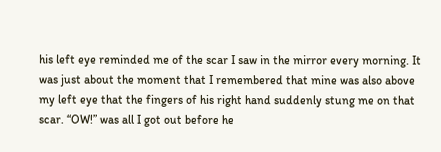his left eye reminded me of the scar I saw in the mirror every morning. It was just about the moment that I remembered that mine was also above my left eye that the fingers of his right hand suddenly stung me on that scar. “OW!” was all I got out before he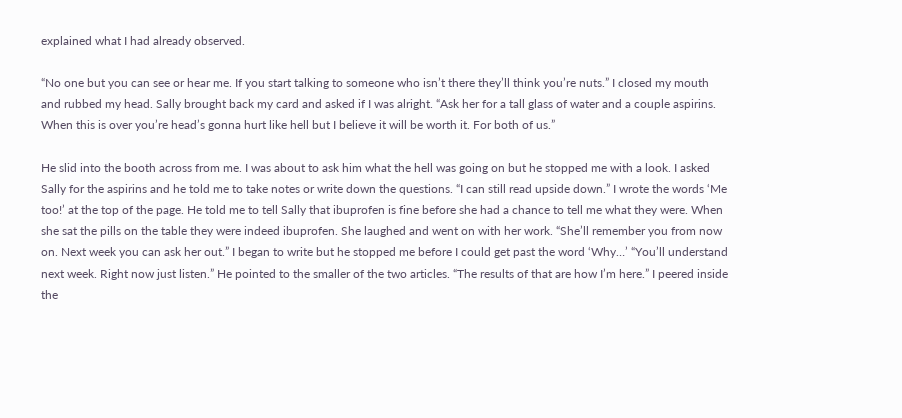explained what I had already observed.

“No one but you can see or hear me. If you start talking to someone who isn’t there they’ll think you’re nuts.” I closed my mouth and rubbed my head. Sally brought back my card and asked if I was alright. “Ask her for a tall glass of water and a couple aspirins. When this is over you’re head’s gonna hurt like hell but I believe it will be worth it. For both of us.”

He slid into the booth across from me. I was about to ask him what the hell was going on but he stopped me with a look. I asked Sally for the aspirins and he told me to take notes or write down the questions. “I can still read upside down.” I wrote the words ‘Me too!’ at the top of the page. He told me to tell Sally that ibuprofen is fine before she had a chance to tell me what they were. When she sat the pills on the table they were indeed ibuprofen. She laughed and went on with her work. “She’ll remember you from now on. Next week you can ask her out.” I began to write but he stopped me before I could get past the word ‘Why…’ “You’ll understand next week. Right now just listen.” He pointed to the smaller of the two articles. “The results of that are how I’m here.” I peered inside the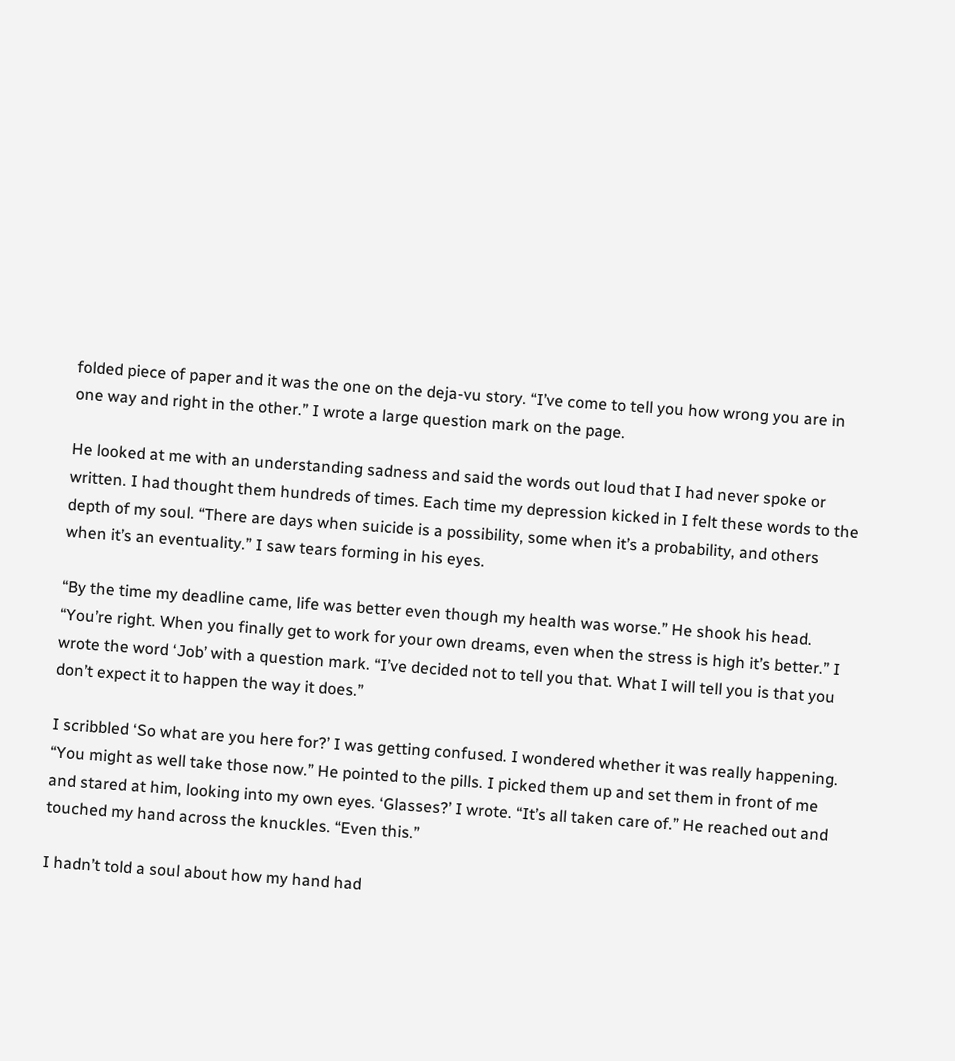folded piece of paper and it was the one on the deja-vu story. “I’ve come to tell you how wrong you are in one way and right in the other.” I wrote a large question mark on the page.

He looked at me with an understanding sadness and said the words out loud that I had never spoke or written. I had thought them hundreds of times. Each time my depression kicked in I felt these words to the depth of my soul. “There are days when suicide is a possibility, some when it’s a probability, and others when it’s an eventuality.” I saw tears forming in his eyes.

“By the time my deadline came, life was better even though my health was worse.” He shook his head. “You’re right. When you finally get to work for your own dreams, even when the stress is high it’s better.” I wrote the word ‘Job’ with a question mark. “I’ve decided not to tell you that. What I will tell you is that you don’t expect it to happen the way it does.”

I scribbled ‘So what are you here for?’ I was getting confused. I wondered whether it was really happening. “You might as well take those now.” He pointed to the pills. I picked them up and set them in front of me and stared at him, looking into my own eyes. ‘Glasses?’ I wrote. “It’s all taken care of.” He reached out and touched my hand across the knuckles. “Even this.”

I hadn’t told a soul about how my hand had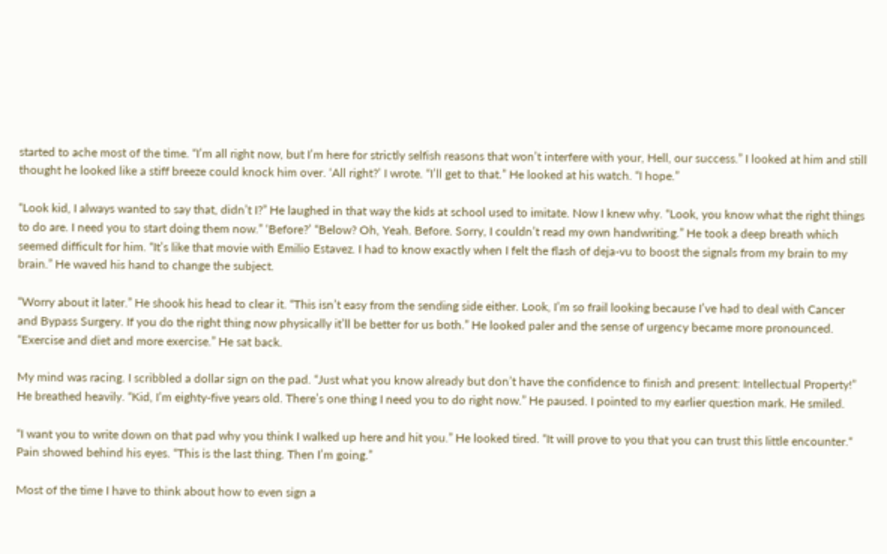started to ache most of the time. “I’m all right now, but I’m here for strictly selfish reasons that won’t interfere with your, Hell, our success.” I looked at him and still thought he looked like a stiff breeze could knock him over. ‘All right?’ I wrote. “I’ll get to that.” He looked at his watch. “I hope.”

“Look kid, I always wanted to say that, didn’t I?” He laughed in that way the kids at school used to imitate. Now I knew why. “Look, you know what the right things to do are. I need you to start doing them now.” ‘Before?’ “Below? Oh, Yeah. Before. Sorry, I couldn’t read my own handwriting.” He took a deep breath which seemed difficult for him. “It’s like that movie with Emilio Estavez. I had to know exactly when I felt the flash of deja-vu to boost the signals from my brain to my brain.” He waved his hand to change the subject.

“Worry about it later.” He shook his head to clear it. “This isn’t easy from the sending side either. Look, I’m so frail looking because I’ve had to deal with Cancer and Bypass Surgery. If you do the right thing now physically it’ll be better for us both.” He looked paler and the sense of urgency became more pronounced. “Exercise and diet and more exercise.” He sat back.

My mind was racing. I scribbled a dollar sign on the pad. “Just what you know already but don’t have the confidence to finish and present: Intellectual Property!” He breathed heavily. “Kid, I’m eighty-five years old. There’s one thing I need you to do right now.” He paused. I pointed to my earlier question mark. He smiled.

“I want you to write down on that pad why you think I walked up here and hit you.” He looked tired. “It will prove to you that you can trust this little encounter.“ Pain showed behind his eyes. “This is the last thing. Then I’m going.”

Most of the time I have to think about how to even sign a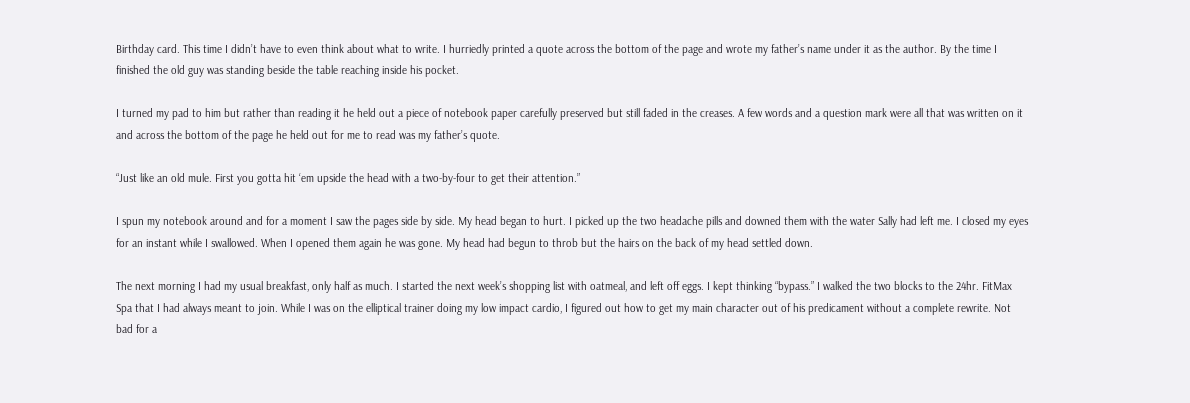Birthday card. This time I didn’t have to even think about what to write. I hurriedly printed a quote across the bottom of the page and wrote my father’s name under it as the author. By the time I finished the old guy was standing beside the table reaching inside his pocket.

I turned my pad to him but rather than reading it he held out a piece of notebook paper carefully preserved but still faded in the creases. A few words and a question mark were all that was written on it and across the bottom of the page he held out for me to read was my father’s quote.

“Just like an old mule. First you gotta hit ‘em upside the head with a two-by-four to get their attention.”

I spun my notebook around and for a moment I saw the pages side by side. My head began to hurt. I picked up the two headache pills and downed them with the water Sally had left me. I closed my eyes for an instant while I swallowed. When I opened them again he was gone. My head had begun to throb but the hairs on the back of my head settled down.

The next morning I had my usual breakfast, only half as much. I started the next week’s shopping list with oatmeal, and left off eggs. I kept thinking “bypass.” I walked the two blocks to the 24hr. FitMax Spa that I had always meant to join. While I was on the elliptical trainer doing my low impact cardio, I figured out how to get my main character out of his predicament without a complete rewrite. Not bad for a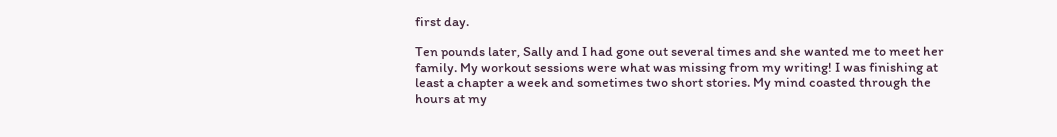first day.

Ten pounds later, Sally and I had gone out several times and she wanted me to meet her family. My workout sessions were what was missing from my writing! I was finishing at least a chapter a week and sometimes two short stories. My mind coasted through the hours at my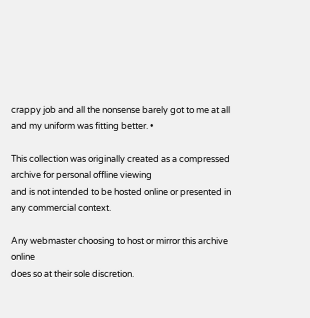crappy job and all the nonsense barely got to me at all and my uniform was fitting better. •

This collection was originally created as a compressed archive for personal offline viewing
and is not intended to be hosted online or presented in any commercial context.

Any webmaster choosing to host or mirror this archive online
does so at their sole discretion.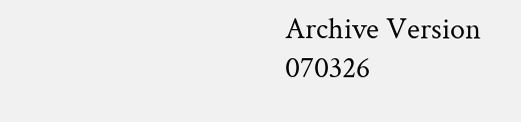Archive Version 070326